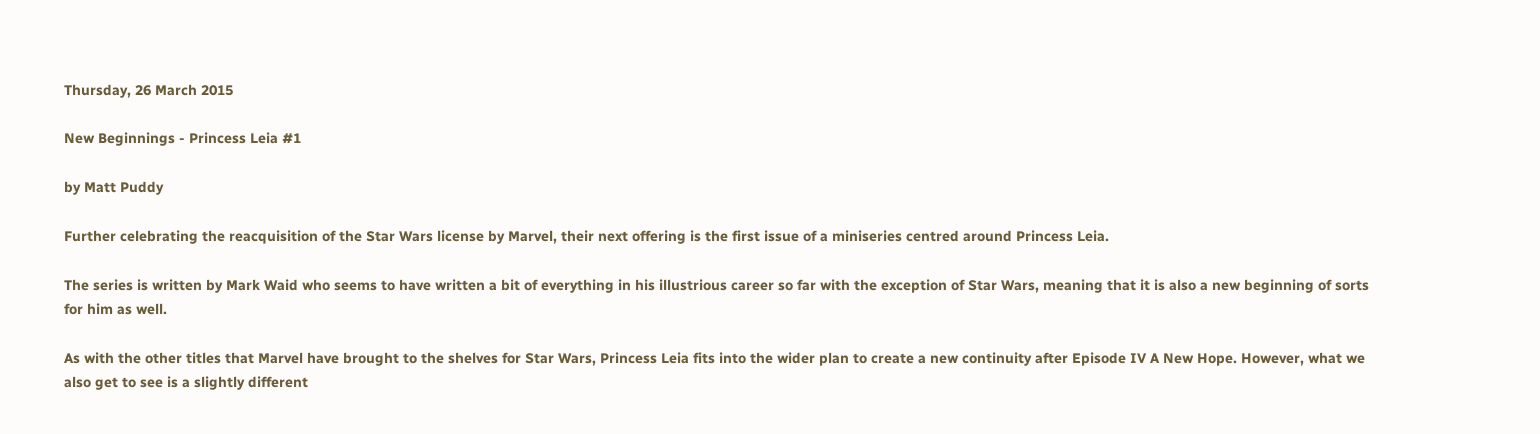Thursday, 26 March 2015

New Beginnings - Princess Leia #1

by Matt Puddy

Further celebrating the reacquisition of the Star Wars license by Marvel, their next offering is the first issue of a miniseries centred around Princess Leia.

The series is written by Mark Waid who seems to have written a bit of everything in his illustrious career so far with the exception of Star Wars, meaning that it is also a new beginning of sorts for him as well.

As with the other titles that Marvel have brought to the shelves for Star Wars, Princess Leia fits into the wider plan to create a new continuity after Episode IV A New Hope. However, what we also get to see is a slightly different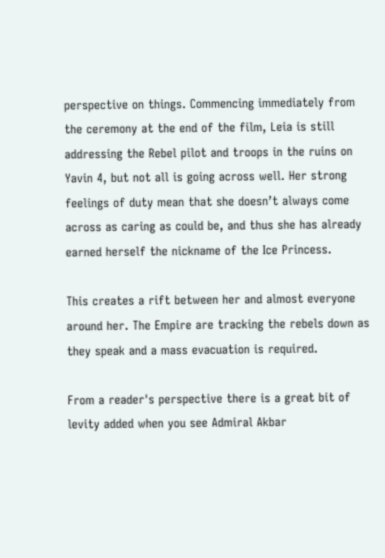perspective on things. Commencing immediately from the ceremony at the end of the film, Leia is still addressing the Rebel pilot and troops in the ruins on Yavin 4, but not all is going across well. Her strong feelings of duty mean that she doesn’t always come across as caring as could be, and thus she has already earned herself the nickname of the Ice Princess.

This creates a rift between her and almost everyone around her. The Empire are tracking the rebels down as they speak and a mass evacuation is required.

From a reader's perspective there is a great bit of levity added when you see Admiral Akbar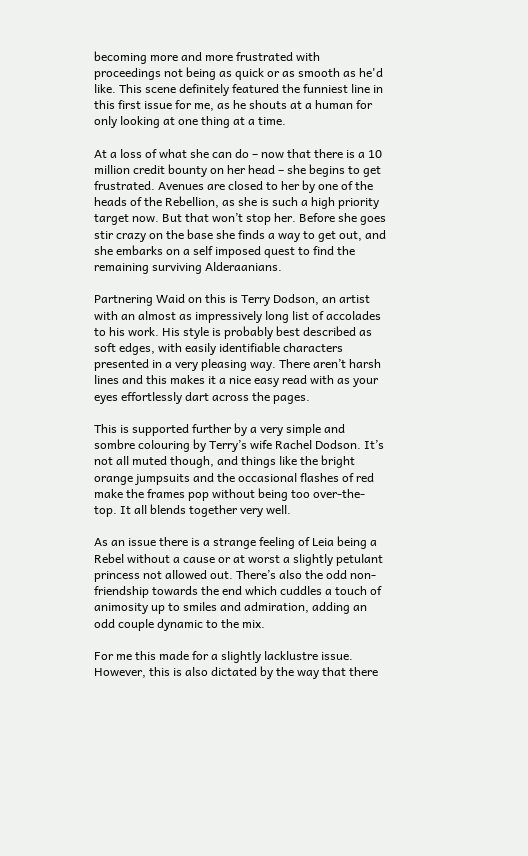becoming more and more frustrated with proceedings not being as quick or as smooth as he'd like. This scene definitely featured the funniest line in this first issue for me, as he shouts at a human for only looking at one thing at a time.

At a loss of what she can do – now that there is a 10 million credit bounty on her head – she begins to get frustrated. Avenues are closed to her by one of the heads of the Rebellion, as she is such a high priority target now. But that won’t stop her. Before she goes stir crazy on the base she finds a way to get out, and she embarks on a self imposed quest to find the remaining surviving Alderaanians.

Partnering Waid on this is Terry Dodson, an artist with an almost as impressively long list of accolades to his work. His style is probably best described as soft edges, with easily identifiable characters presented in a very pleasing way. There aren’t harsh lines and this makes it a nice easy read with as your eyes effortlessly dart across the pages.

This is supported further by a very simple and sombre colouring by Terry’s wife Rachel Dodson. It’s not all muted though, and things like the bright orange jumpsuits and the occasional flashes of red make the frames pop without being too over-the-top. It all blends together very well.

As an issue there is a strange feeling of Leia being a Rebel without a cause or at worst a slightly petulant princess not allowed out. There’s also the odd non-friendship towards the end which cuddles a touch of animosity up to smiles and admiration, adding an odd couple dynamic to the mix.

For me this made for a slightly lacklustre issue. However, this is also dictated by the way that there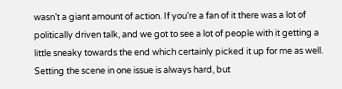wasn’t a giant amount of action. If you’re a fan of it there was a lot of politically driven talk, and we got to see a lot of people with it getting a little sneaky towards the end which certainly picked it up for me as well. Setting the scene in one issue is always hard, but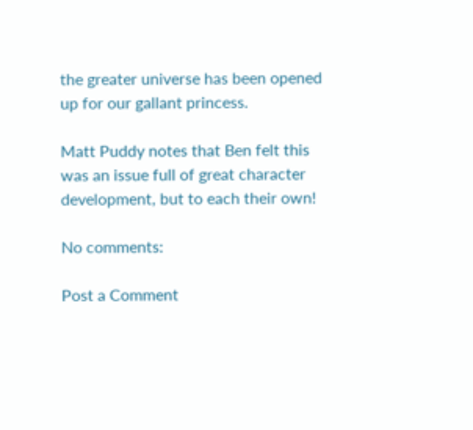the greater universe has been opened up for our gallant princess.

Matt Puddy notes that Ben felt this was an issue full of great character development, but to each their own!

No comments:

Post a Comment